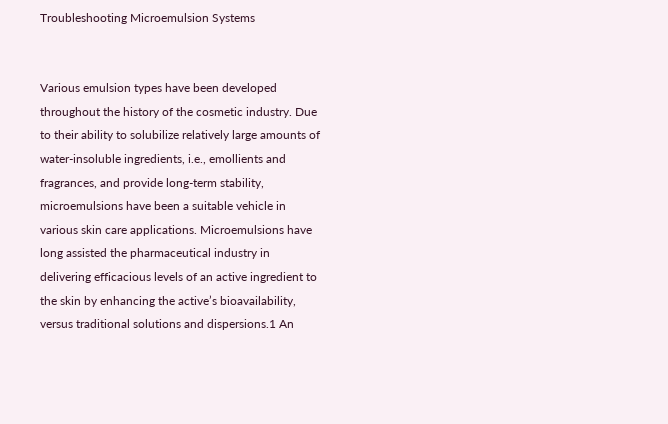Troubleshooting Microemulsion Systems


Various emulsion types have been developed throughout the history of the cosmetic industry. Due to their ability to solubilize relatively large amounts of water-insoluble ingredients, i.e., emollients and fragrances, and provide long-term stability, microemulsions have been a suitable vehicle in various skin care applications. Microemulsions have long assisted the pharmaceutical industry in delivering efficacious levels of an active ingredient to the skin by enhancing the active’s bioavailability, versus traditional solutions and dispersions.1 An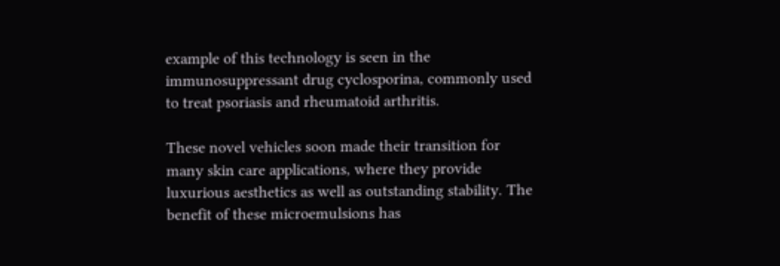example of this technology is seen in the immunosuppressant drug cyclosporina, commonly used to treat psoriasis and rheumatoid arthritis.

These novel vehicles soon made their transition for many skin care applications, where they provide luxurious aesthetics as well as outstanding stability. The benefit of these microemulsions has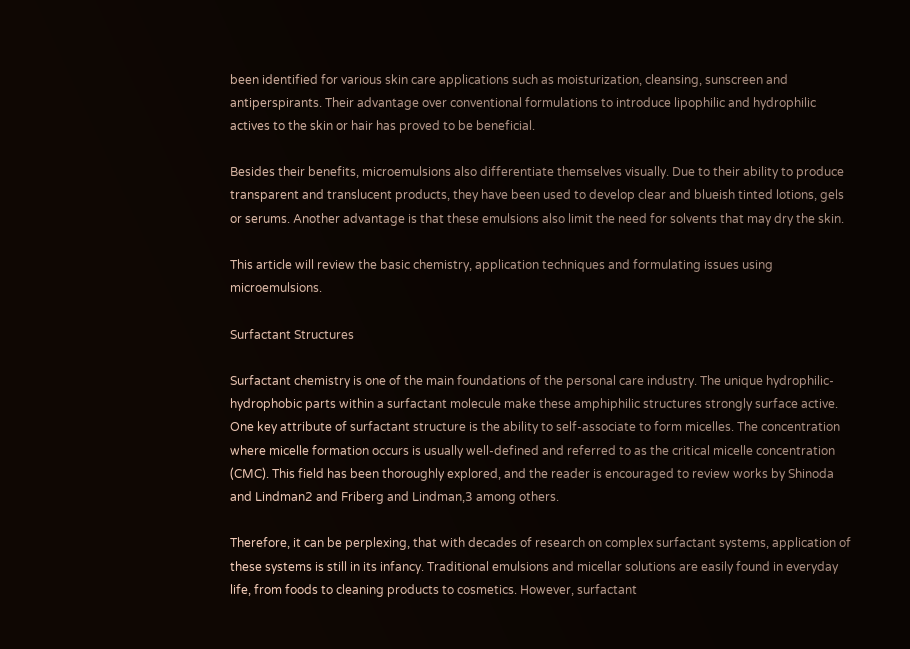been identified for various skin care applications such as moisturization, cleansing, sunscreen and antiperspirants. Their advantage over conventional formulations to introduce lipophilic and hydrophilic actives to the skin or hair has proved to be beneficial.

Besides their benefits, microemulsions also differentiate themselves visually. Due to their ability to produce transparent and translucent products, they have been used to develop clear and blueish tinted lotions, gels or serums. Another advantage is that these emulsions also limit the need for solvents that may dry the skin.

This article will review the basic chemistry, application techniques and formulating issues using microemulsions.

Surfactant Structures

Surfactant chemistry is one of the main foundations of the personal care industry. The unique hydrophilic-hydrophobic parts within a surfactant molecule make these amphiphilic structures strongly surface active. One key attribute of surfactant structure is the ability to self-associate to form micelles. The concentration where micelle formation occurs is usually well-defined and referred to as the critical micelle concentration (CMC). This field has been thoroughly explored, and the reader is encouraged to review works by Shinoda and Lindman2 and Friberg and Lindman,3 among others.

Therefore, it can be perplexing, that with decades of research on complex surfactant systems, application of these systems is still in its infancy. Traditional emulsions and micellar solutions are easily found in everyday life, from foods to cleaning products to cosmetics. However, surfactant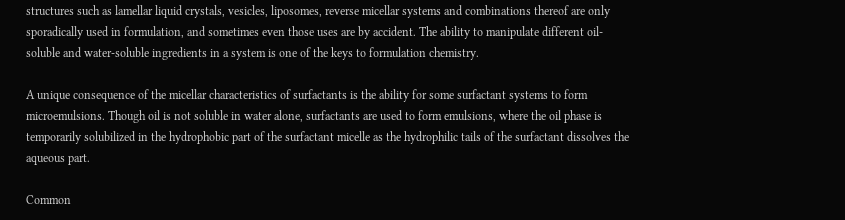structures such as lamellar liquid crystals, vesicles, liposomes, reverse micellar systems and combinations thereof are only sporadically used in formulation, and sometimes even those uses are by accident. The ability to manipulate different oil-soluble and water-soluble ingredients in a system is one of the keys to formulation chemistry.

A unique consequence of the micellar characteristics of surfactants is the ability for some surfactant systems to form microemulsions. Though oil is not soluble in water alone, surfactants are used to form emulsions, where the oil phase is temporarily solubilized in the hydrophobic part of the surfactant micelle as the hydrophilic tails of the surfactant dissolves the aqueous part.

Common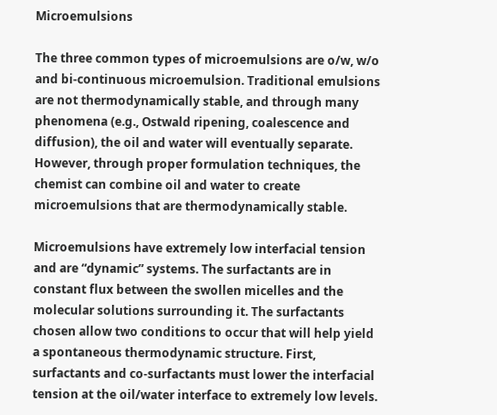Microemulsions

The three common types of microemulsions are o/w, w/o and bi-continuous microemulsion. Traditional emulsions are not thermodynamically stable, and through many phenomena (e.g., Ostwald ripening, coalescence and diffusion), the oil and water will eventually separate. However, through proper formulation techniques, the chemist can combine oil and water to create microemulsions that are thermodynamically stable.

Microemulsions have extremely low interfacial tension and are “dynamic” systems. The surfactants are in constant flux between the swollen micelles and the molecular solutions surrounding it. The surfactants chosen allow two conditions to occur that will help yield a spontaneous thermodynamic structure. First, surfactants and co-surfactants must lower the interfacial tension at the oil/water interface to extremely low levels.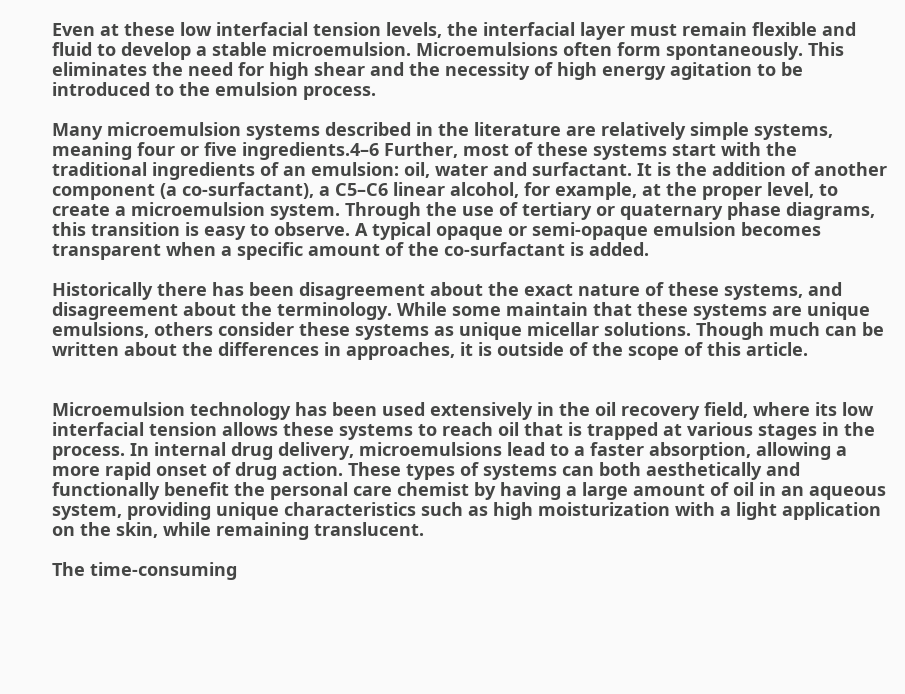Even at these low interfacial tension levels, the interfacial layer must remain flexible and fluid to develop a stable microemulsion. Microemulsions often form spontaneously. This eliminates the need for high shear and the necessity of high energy agitation to be introduced to the emulsion process.

Many microemulsion systems described in the literature are relatively simple systems, meaning four or five ingredients.4–6 Further, most of these systems start with the traditional ingredients of an emulsion: oil, water and surfactant. It is the addition of another component (a co-surfactant), a C5–C6 linear alcohol, for example, at the proper level, to create a microemulsion system. Through the use of tertiary or quaternary phase diagrams, this transition is easy to observe. A typical opaque or semi-opaque emulsion becomes transparent when a specific amount of the co-surfactant is added.

Historically there has been disagreement about the exact nature of these systems, and disagreement about the terminology. While some maintain that these systems are unique emulsions, others consider these systems as unique micellar solutions. Though much can be written about the differences in approaches, it is outside of the scope of this article.


Microemulsion technology has been used extensively in the oil recovery field, where its low interfacial tension allows these systems to reach oil that is trapped at various stages in the process. In internal drug delivery, microemulsions lead to a faster absorption, allowing a more rapid onset of drug action. These types of systems can both aesthetically and functionally benefit the personal care chemist by having a large amount of oil in an aqueous system, providing unique characteristics such as high moisturization with a light application on the skin, while remaining translucent.

The time-consuming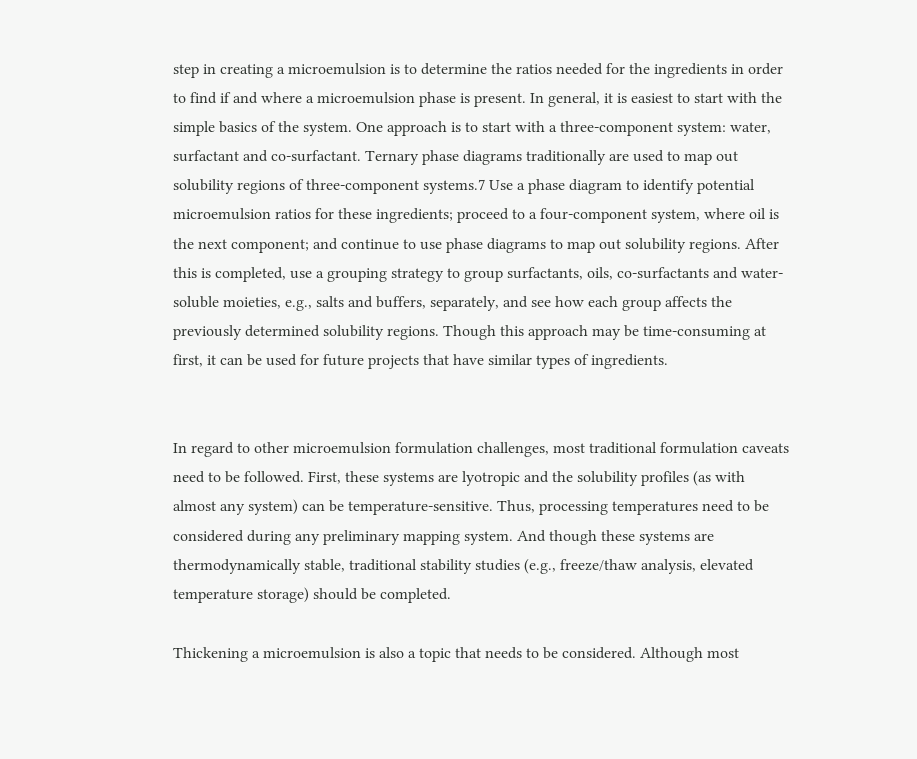step in creating a microemulsion is to determine the ratios needed for the ingredients in order to find if and where a microemulsion phase is present. In general, it is easiest to start with the simple basics of the system. One approach is to start with a three-component system: water, surfactant and co-surfactant. Ternary phase diagrams traditionally are used to map out solubility regions of three-component systems.7 Use a phase diagram to identify potential microemulsion ratios for these ingredients; proceed to a four-component system, where oil is the next component; and continue to use phase diagrams to map out solubility regions. After this is completed, use a grouping strategy to group surfactants, oils, co-surfactants and water-soluble moieties, e.g., salts and buffers, separately, and see how each group affects the previously determined solubility regions. Though this approach may be time-consuming at first, it can be used for future projects that have similar types of ingredients.


In regard to other microemulsion formulation challenges, most traditional formulation caveats need to be followed. First, these systems are lyotropic and the solubility profiles (as with almost any system) can be temperature-sensitive. Thus, processing temperatures need to be considered during any preliminary mapping system. And though these systems are thermodynamically stable, traditional stability studies (e.g., freeze/thaw analysis, elevated temperature storage) should be completed.

Thickening a microemulsion is also a topic that needs to be considered. Although most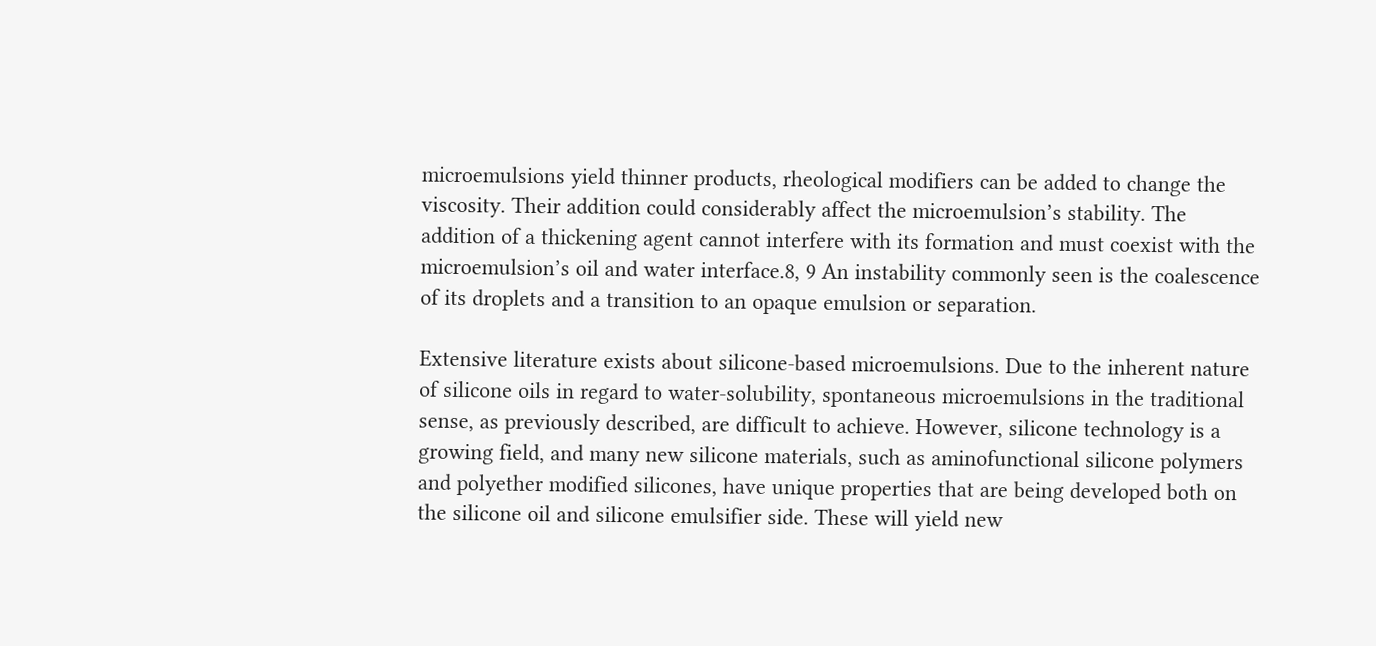microemulsions yield thinner products, rheological modifiers can be added to change the viscosity. Their addition could considerably affect the microemulsion’s stability. The addition of a thickening agent cannot interfere with its formation and must coexist with the microemulsion’s oil and water interface.8, 9 An instability commonly seen is the coalescence of its droplets and a transition to an opaque emulsion or separation.

Extensive literature exists about silicone-based microemulsions. Due to the inherent nature of silicone oils in regard to water-solubility, spontaneous microemulsions in the traditional sense, as previously described, are difficult to achieve. However, silicone technology is a growing field, and many new silicone materials, such as aminofunctional silicone polymers and polyether modified silicones, have unique properties that are being developed both on the silicone oil and silicone emulsifier side. These will yield new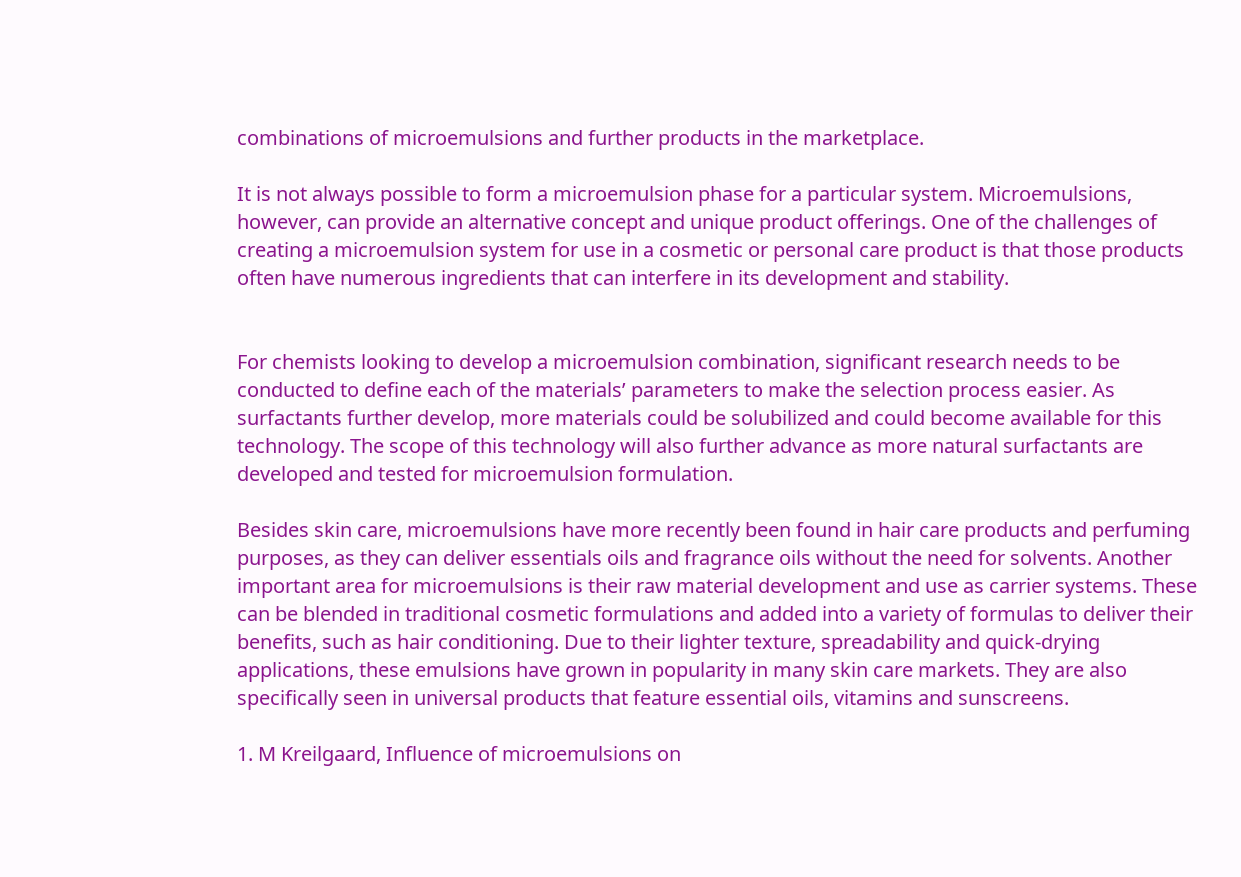combinations of microemulsions and further products in the marketplace.

It is not always possible to form a microemulsion phase for a particular system. Microemulsions, however, can provide an alternative concept and unique product offerings. One of the challenges of creating a microemulsion system for use in a cosmetic or personal care product is that those products often have numerous ingredients that can interfere in its development and stability.


For chemists looking to develop a microemulsion combination, significant research needs to be conducted to define each of the materials’ parameters to make the selection process easier. As surfactants further develop, more materials could be solubilized and could become available for this technology. The scope of this technology will also further advance as more natural surfactants are developed and tested for microemulsion formulation.

Besides skin care, microemulsions have more recently been found in hair care products and perfuming purposes, as they can deliver essentials oils and fragrance oils without the need for solvents. Another important area for microemulsions is their raw material development and use as carrier systems. These can be blended in traditional cosmetic formulations and added into a variety of formulas to deliver their benefits, such as hair conditioning. Due to their lighter texture, spreadability and quick-drying applications, these emulsions have grown in popularity in many skin care markets. They are also specifically seen in universal products that feature essential oils, vitamins and sunscreens.

1. M Kreilgaard, Influence of microemulsions on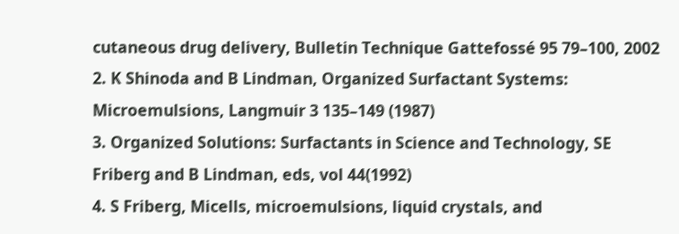cutaneous drug delivery, Bulletin Technique Gattefossé 95 79–100, 2002
2. K Shinoda and B Lindman, Organized Surfactant Systems: Microemulsions, Langmuir 3 135–149 (1987)
3. Organized Solutions: Surfactants in Science and Technology, SE Friberg and B Lindman, eds, vol 44(1992)
4. S Friberg, Micells, microemulsions, liquid crystals, and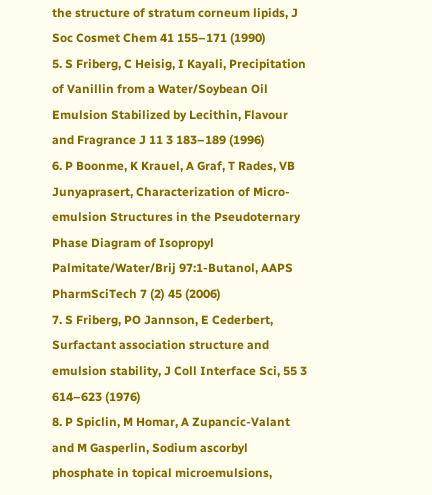the structure of stratum corneum lipids, J Soc Cosmet Chem 41 155–171 (1990)
5. S Friberg, C Heisig, I Kayali, Precipitation of Vanillin from a Water/Soybean Oil Emulsion Stabilized by Lecithin, Flavour and Fragrance J 11 3 183–189 (1996)
6. P Boonme, K Krauel, A Graf, T Rades, VB Junyaprasert, Characterization of Micro-emulsion Structures in the Pseudoternary Phase Diagram of Isopropyl Palmitate/Water/Brij 97:1-Butanol, AAPS PharmSciTech 7 (2) 45 (2006)
7. S Friberg, PO Jannson, E Cederbert, Surfactant association structure and emulsion stability, J Coll Interface Sci, 55 3 614–623 (1976)
8. P Spiclin, M Homar, A Zupancic-Valant and M Gasperlin, Sodium ascorbyl phosphate in topical microemulsions,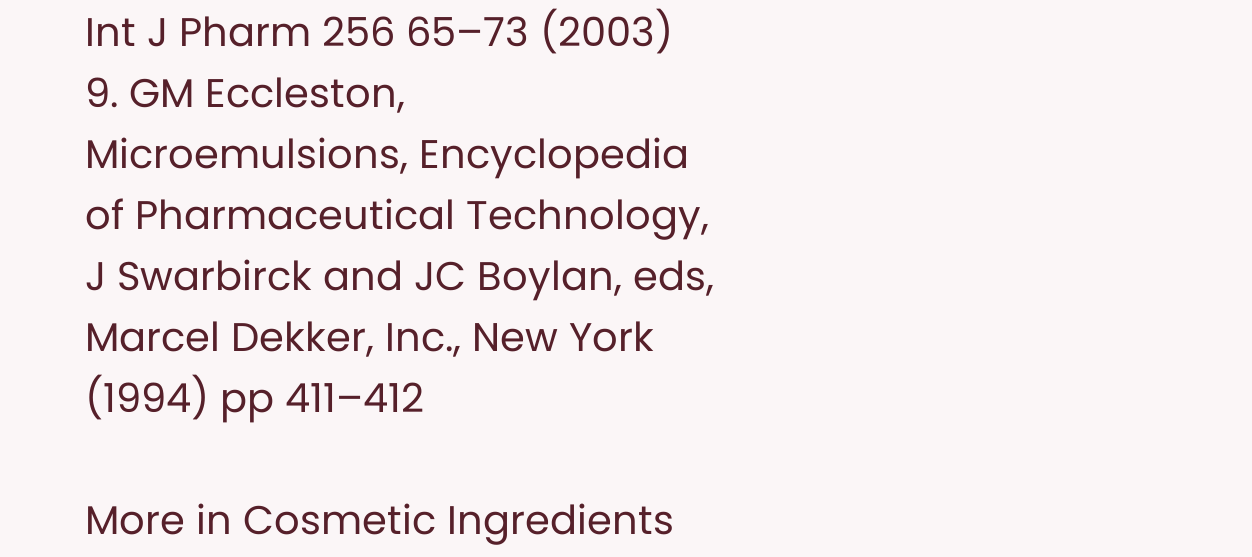Int J Pharm 256 65–73 (2003)
9. GM Eccleston, Microemulsions, Encyclopedia of Pharmaceutical Technology, J Swarbirck and JC Boylan, eds, Marcel Dekker, Inc., New York (1994) pp 411–412

More in Cosmetic Ingredients